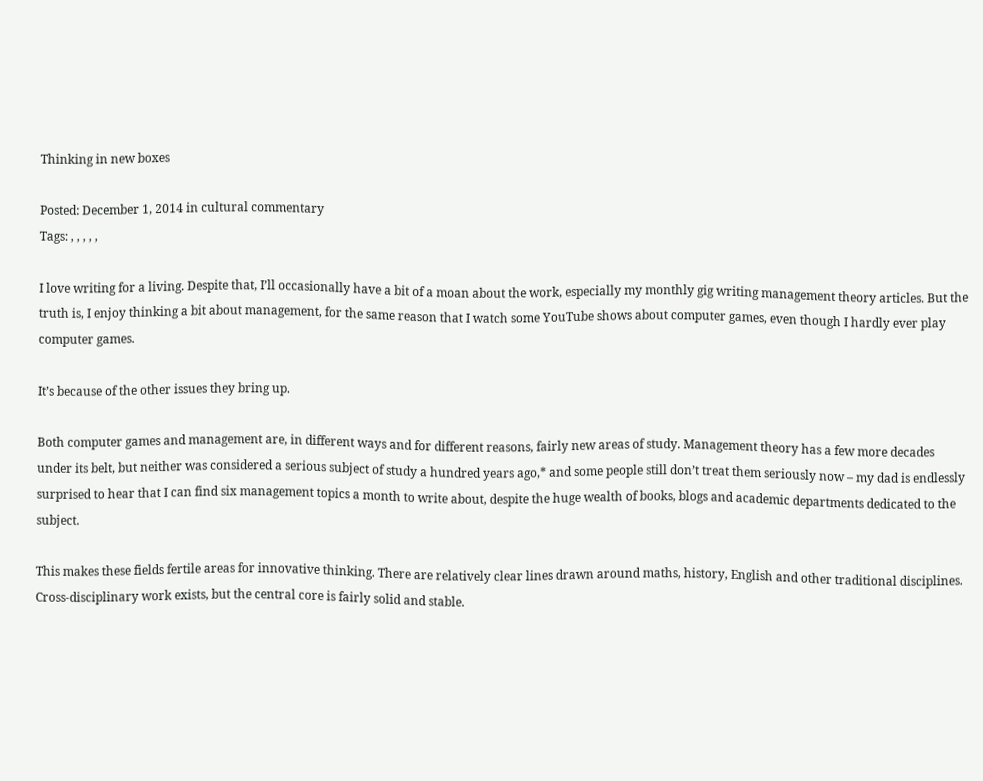Thinking in new boxes

Posted: December 1, 2014 in cultural commentary
Tags: , , , , ,

I love writing for a living. Despite that, I’ll occasionally have a bit of a moan about the work, especially my monthly gig writing management theory articles. But the truth is, I enjoy thinking a bit about management, for the same reason that I watch some YouTube shows about computer games, even though I hardly ever play computer games.

It’s because of the other issues they bring up.

Both computer games and management are, in different ways and for different reasons, fairly new areas of study. Management theory has a few more decades under its belt, but neither was considered a serious subject of study a hundred years ago,* and some people still don’t treat them seriously now – my dad is endlessly surprised to hear that I can find six management topics a month to write about, despite the huge wealth of books, blogs and academic departments dedicated to the subject.

This makes these fields fertile areas for innovative thinking. There are relatively clear lines drawn around maths, history, English and other traditional disciplines. Cross-disciplinary work exists, but the central core is fairly solid and stable.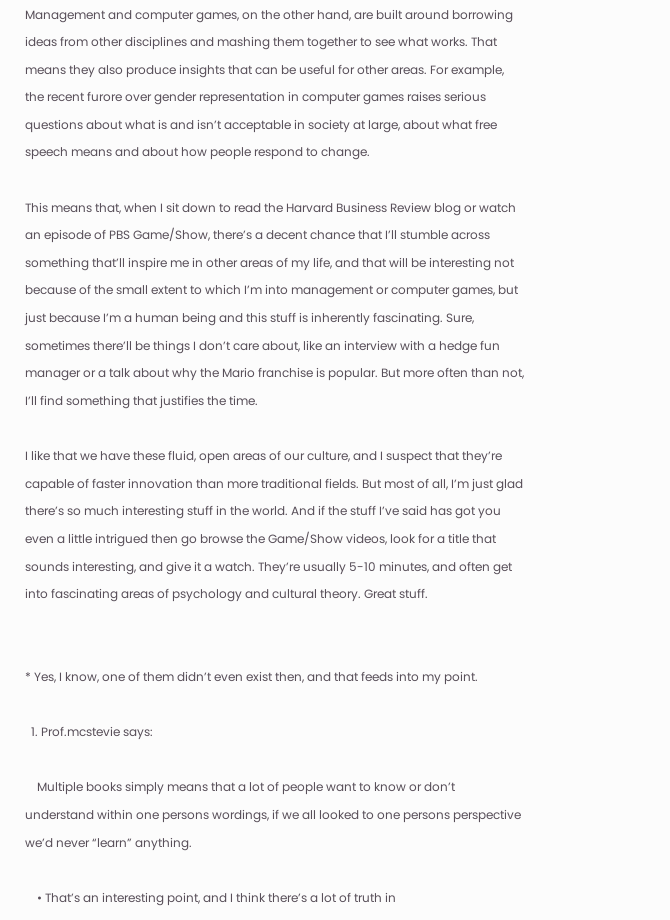Management and computer games, on the other hand, are built around borrowing ideas from other disciplines and mashing them together to see what works. That means they also produce insights that can be useful for other areas. For example, the recent furore over gender representation in computer games raises serious questions about what is and isn’t acceptable in society at large, about what free speech means and about how people respond to change.

This means that, when I sit down to read the Harvard Business Review blog or watch an episode of PBS Game/Show, there’s a decent chance that I’ll stumble across something that’ll inspire me in other areas of my life, and that will be interesting not because of the small extent to which I’m into management or computer games, but just because I’m a human being and this stuff is inherently fascinating. Sure, sometimes there’ll be things I don’t care about, like an interview with a hedge fun manager or a talk about why the Mario franchise is popular. But more often than not, I’ll find something that justifies the time.

I like that we have these fluid, open areas of our culture, and I suspect that they’re capable of faster innovation than more traditional fields. But most of all, I’m just glad there’s so much interesting stuff in the world. And if the stuff I’ve said has got you even a little intrigued then go browse the Game/Show videos, look for a title that sounds interesting, and give it a watch. They’re usually 5-10 minutes, and often get into fascinating areas of psychology and cultural theory. Great stuff.


* Yes, I know, one of them didn’t even exist then, and that feeds into my point.

  1. Prof.mcstevie says:

    Multiple books simply means that a lot of people want to know or don’t understand within one persons wordings, if we all looked to one persons perspective we’d never “learn” anything.

    • That’s an interesting point, and I think there’s a lot of truth in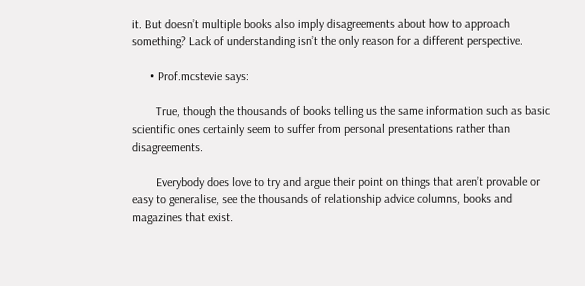it. But doesn’t multiple books also imply disagreements about how to approach something? Lack of understanding isn’t the only reason for a different perspective.

      • Prof.mcstevie says:

        True, though the thousands of books telling us the same information such as basic scientific ones certainly seem to suffer from personal presentations rather than disagreements.

        Everybody does love to try and argue their point on things that aren’t provable or easy to generalise, see the thousands of relationship advice columns, books and magazines that exist.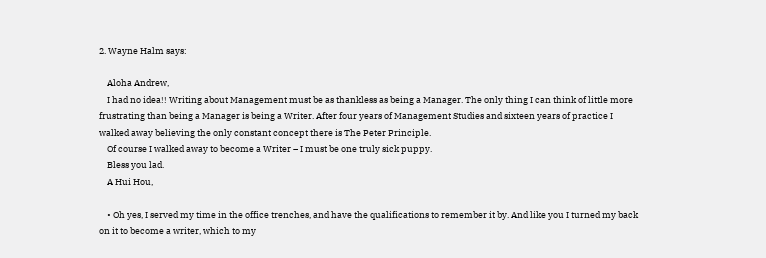2. Wayne Halm says:

    Aloha Andrew,
    I had no idea!! Writing about Management must be as thankless as being a Manager. The only thing I can think of little more frustrating than being a Manager is being a Writer. After four years of Management Studies and sixteen years of practice I walked away believing the only constant concept there is The Peter Principle.
    Of course I walked away to become a Writer – I must be one truly sick puppy.
    Bless you lad.
    A Hui Hou,

    • Oh yes, I served my time in the office trenches, and have the qualifications to remember it by. And like you I turned my back on it to become a writer, which to my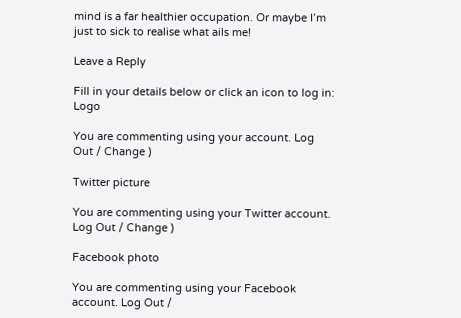mind is a far healthier occupation. Or maybe I’m just to sick to realise what ails me!

Leave a Reply

Fill in your details below or click an icon to log in: Logo

You are commenting using your account. Log Out / Change )

Twitter picture

You are commenting using your Twitter account. Log Out / Change )

Facebook photo

You are commenting using your Facebook account. Log Out /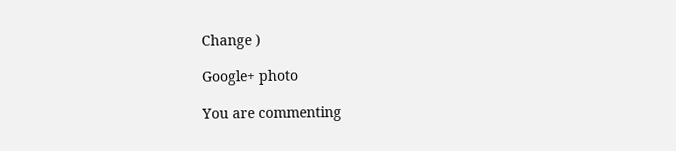Change )

Google+ photo

You are commenting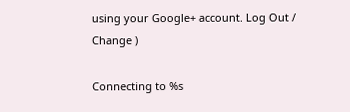using your Google+ account. Log Out / Change )

Connecting to %s